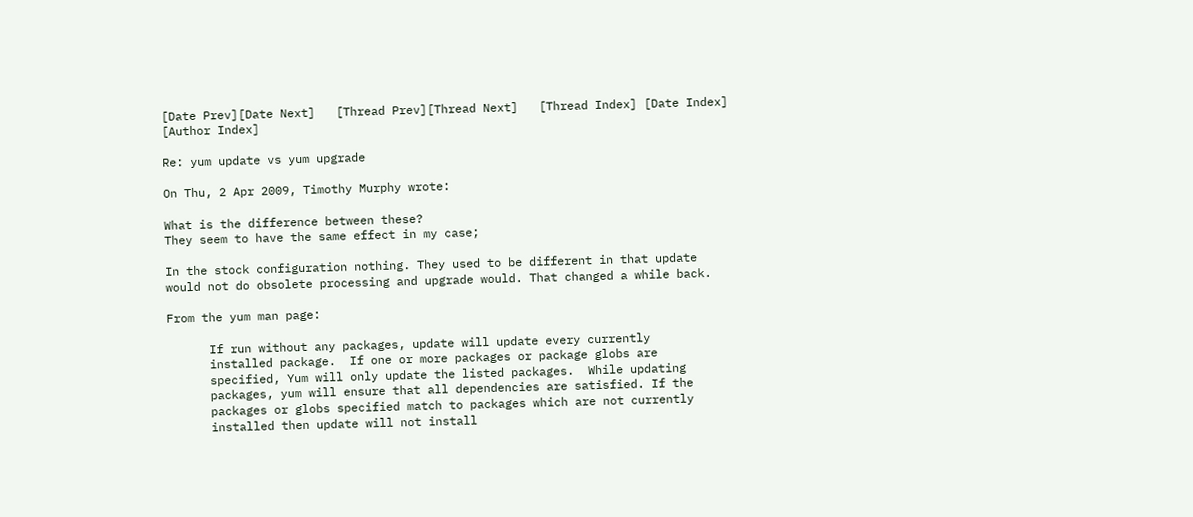[Date Prev][Date Next]   [Thread Prev][Thread Next]   [Thread Index] [Date Index] [Author Index]

Re: yum update vs yum upgrade

On Thu, 2 Apr 2009, Timothy Murphy wrote:

What is the difference between these?
They seem to have the same effect in my case;

In the stock configuration nothing. They used to be different in that update
would not do obsolete processing and upgrade would. That changed a while back.

From the yum man page:

      If run without any packages, update will update every currently
      installed package.  If one or more packages or package globs are
      specified, Yum will only update the listed packages.  While updating
      packages, yum will ensure that all dependencies are satisfied. If the
      packages or globs specified match to packages which are not currently
      installed then update will not install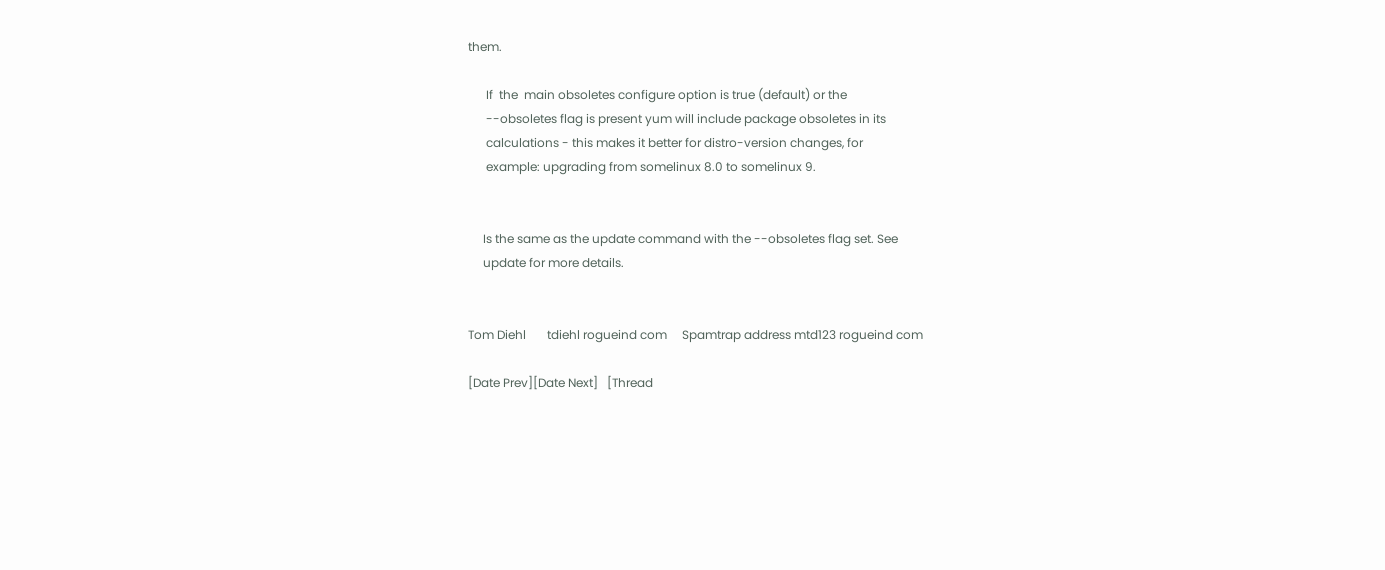them.

      If  the  main obsoletes configure option is true (default) or the
      --obsoletes flag is present yum will include package obsoletes in its
      calculations - this makes it better for distro-version changes, for
      example: upgrading from somelinux 8.0 to somelinux 9.


     Is the same as the update command with the --obsoletes flag set. See
     update for more details.


Tom Diehl       tdiehl rogueind com     Spamtrap address mtd123 rogueind com

[Date Prev][Date Next]   [Thread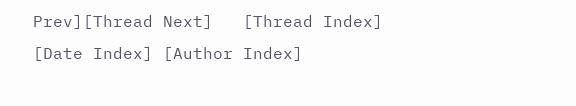Prev][Thread Next]   [Thread Index] [Date Index] [Author Index]